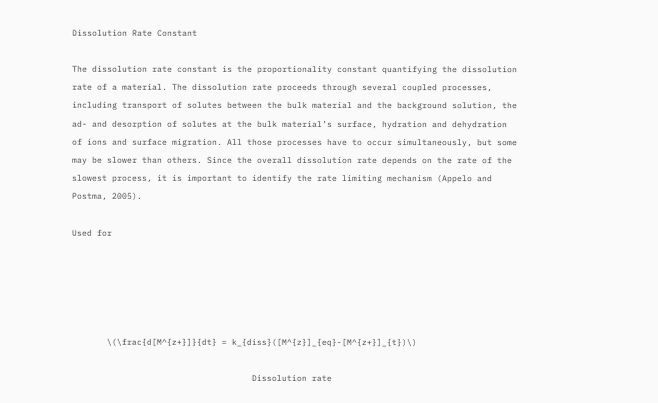Dissolution Rate Constant

The dissolution rate constant is the proportionality constant quantifying the dissolution rate of a material. The dissolution rate proceeds through several coupled processes, including transport of solutes between the bulk material and the background solution, the ad- and desorption of solutes at the bulk material’s surface, hydration and dehydration of ions and surface migration. All those processes have to occur simultaneously, but some may be slower than others. Since the overall dissolution rate depends on the rate of the slowest process, it is important to identify the rate limiting mechanism (Appelo and Postma, 2005).

Used for





       \(\frac{d[M^{z+}]}{dt} = k_{diss}([M^{z}]_{eq}-[M^{z+}]_{t})\)

                                    Dissolution rate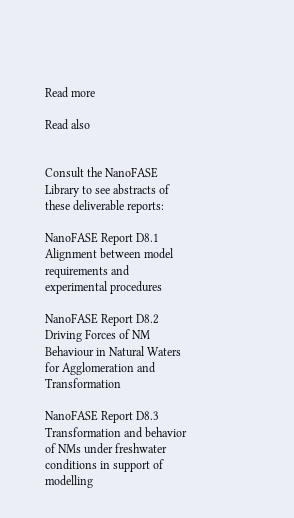Read more

Read also


Consult the NanoFASE Library to see abstracts of these deliverable reports:

NanoFASE Report D8.1 Alignment between model requirements and experimental procedures

NanoFASE Report D8.2 Driving Forces of NM Behaviour in Natural Waters for Agglomeration and Transformation

NanoFASE Report D8.3 Transformation and behavior of NMs under freshwater conditions in support of modelling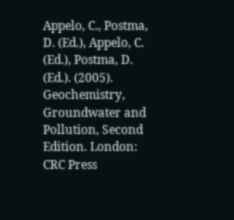Appelo, C., Postma, D. (Ed.), Appelo, C. (Ed.), Postma, D. (Ed.). (2005). Geochemistry, Groundwater and Pollution, Second Edition. London: CRC Press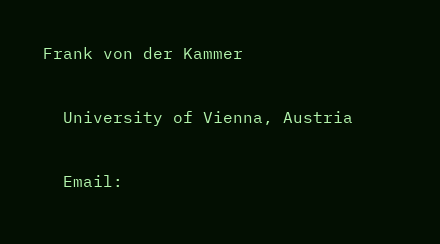Frank von der Kammer

  University of Vienna, Austria

  Email: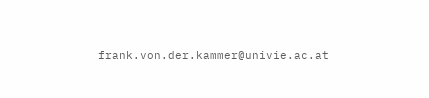frank.von.der.kammer@univie.ac.at